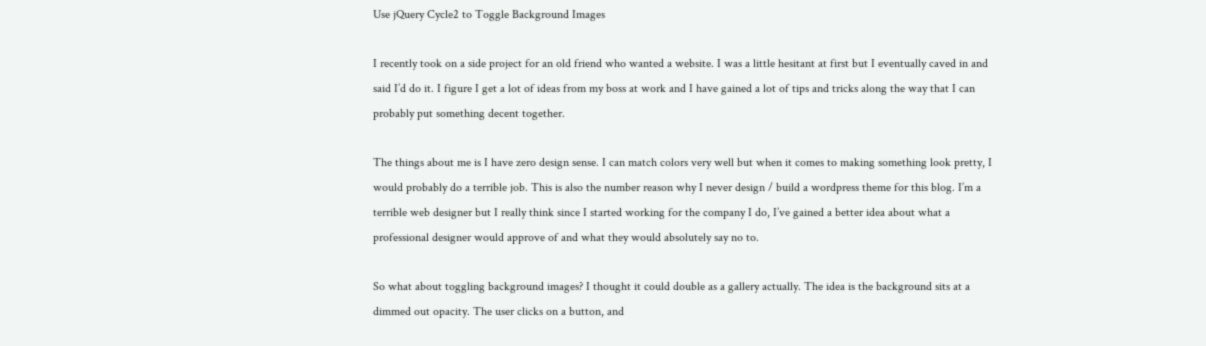Use jQuery Cycle2 to Toggle Background Images

I recently took on a side project for an old friend who wanted a website. I was a little hesitant at first but I eventually caved in and said I’d do it. I figure I get a lot of ideas from my boss at work and I have gained a lot of tips and tricks along the way that I can probably put something decent together.

The things about me is I have zero design sense. I can match colors very well but when it comes to making something look pretty, I would probably do a terrible job. This is also the number reason why I never design / build a wordpress theme for this blog. I’m a terrible web designer but I really think since I started working for the company I do, I’ve gained a better idea about what a professional designer would approve of and what they would absolutely say no to.

So what about toggling background images? I thought it could double as a gallery actually. The idea is the background sits at a dimmed out opacity. The user clicks on a button, and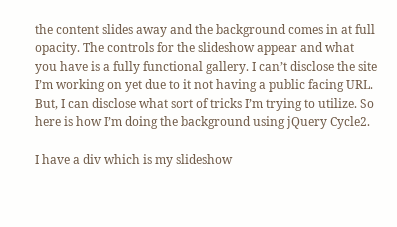the content slides away and the background comes in at full opacity. The controls for the slideshow appear and what you have is a fully functional gallery. I can’t disclose the site I’m working on yet due to it not having a public facing URL. But, I can disclose what sort of tricks I’m trying to utilize. So here is how I’m doing the background using jQuery Cycle2.

I have a div which is my slideshow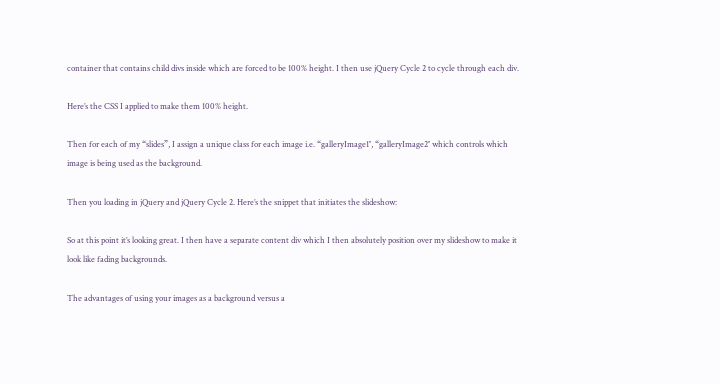container that contains child divs inside which are forced to be 100% height. I then use jQuery Cycle 2 to cycle through each div.

Here’s the CSS I applied to make them 100% height.

Then for each of my “slides”, I assign a unique class for each image i.e. “galleryImage1″, “galleryImage2″ which controls which image is being used as the background.

Then you loading in jQuery and jQuery Cycle 2. Here’s the snippet that initiates the slideshow:

So at this point it’s looking great. I then have a separate content div which I then absolutely position over my slideshow to make it look like fading backgrounds.

The advantages of using your images as a background versus a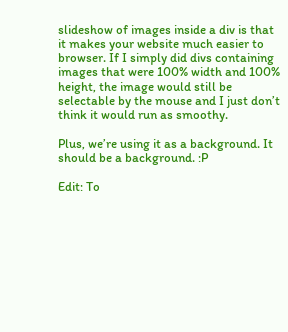slideshow of images inside a div is that it makes your website much easier to browser. If I simply did divs containing images that were 100% width and 100% height, the image would still be selectable by the mouse and I just don’t think it would run as smoothy.

Plus, we’re using it as a background. It should be a background. :P

Edit: To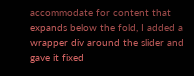accommodate for content that expands below the fold, I added a wrapper div around the slider and gave it fixed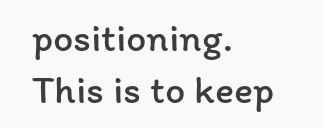positioning. This is to keep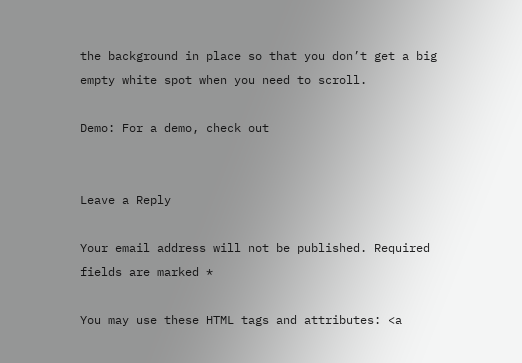the background in place so that you don’t get a big empty white spot when you need to scroll.

Demo: For a demo, check out


Leave a Reply

Your email address will not be published. Required fields are marked *

You may use these HTML tags and attributes: <a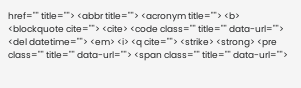href="" title=""> <abbr title=""> <acronym title=""> <b> <blockquote cite=""> <cite> <code class="" title="" data-url=""> <del datetime=""> <em> <i> <q cite=""> <strike> <strong> <pre class="" title="" data-url=""> <span class="" title="" data-url="">